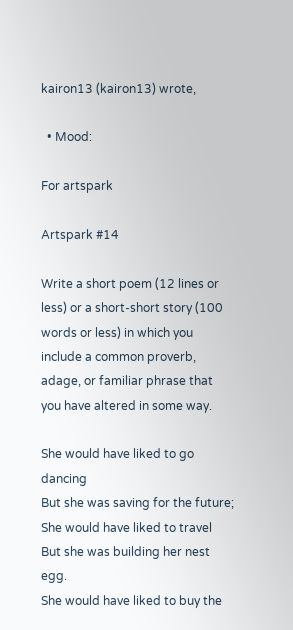kairon13 (kairon13) wrote,

  • Mood:

For artspark

Artspark #14

Write a short poem (12 lines or less) or a short-short story (100 words or less) in which you include a common proverb, adage, or familiar phrase that you have altered in some way.

She would have liked to go dancing
But she was saving for the future;
She would have liked to travel
But she was building her nest egg.
She would have liked to buy the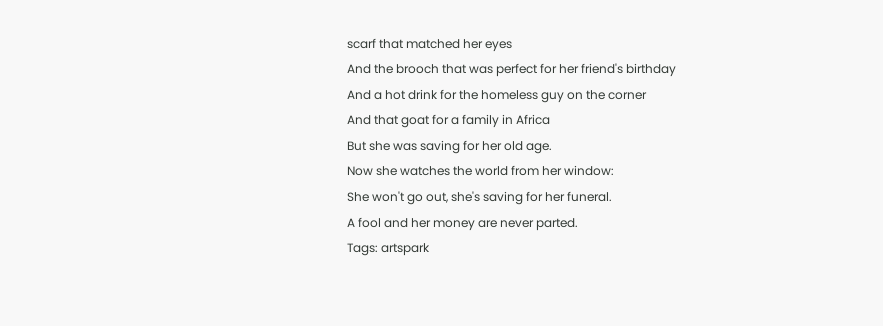scarf that matched her eyes
And the brooch that was perfect for her friend's birthday
And a hot drink for the homeless guy on the corner
And that goat for a family in Africa
But she was saving for her old age.
Now she watches the world from her window:
She won't go out, she's saving for her funeral.
A fool and her money are never parted.
Tags: artspark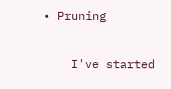• Pruning

    I've started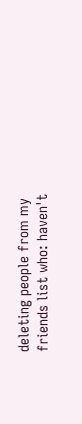deleting people from my friends list who: haven't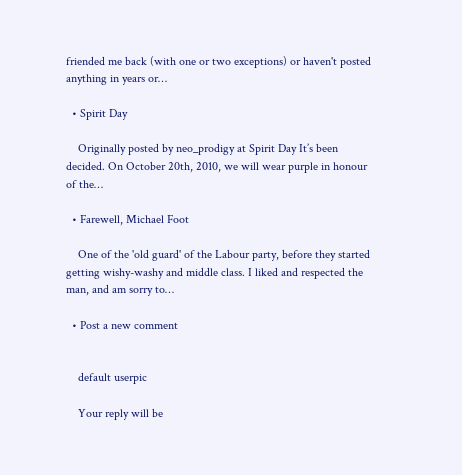friended me back (with one or two exceptions) or haven't posted anything in years or…

  • Spirit Day

    Originally posted by neo_prodigy at Spirit Day It’s been decided. On October 20th, 2010, we will wear purple in honour of the…

  • Farewell, Michael Foot

    One of the 'old guard' of the Labour party, before they started getting wishy-washy and middle class. I liked and respected the man, and am sorry to…

  • Post a new comment


    default userpic

    Your reply will be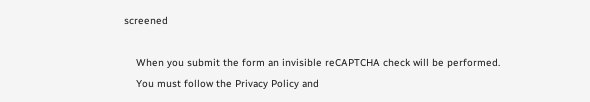screened

    When you submit the form an invisible reCAPTCHA check will be performed.
    You must follow the Privacy Policy and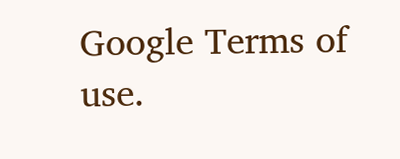Google Terms of use.